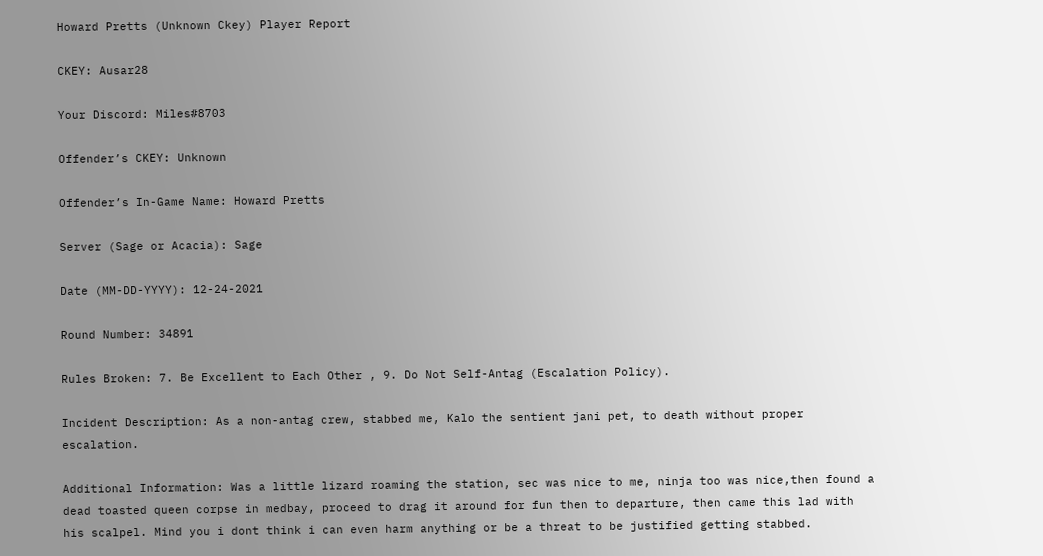Howard Pretts (Unknown Ckey) Player Report

CKEY: Ausar28

Your Discord: Miles#8703

Offender’s CKEY: Unknown

Offender’s In-Game Name: Howard Pretts

Server (Sage or Acacia): Sage

Date (MM-DD-YYYY): 12-24-2021

Round Number: 34891

Rules Broken: 7. Be Excellent to Each Other , 9. Do Not Self-Antag (Escalation Policy).

Incident Description: As a non-antag crew, stabbed me, Kalo the sentient jani pet, to death without proper escalation.

Additional Information: Was a little lizard roaming the station, sec was nice to me, ninja too was nice,then found a dead toasted queen corpse in medbay, proceed to drag it around for fun then to departure, then came this lad with his scalpel. Mind you i dont think i can even harm anything or be a threat to be justified getting stabbed.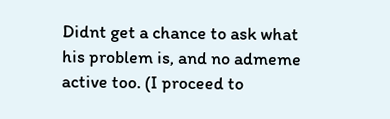Didnt get a chance to ask what his problem is, and no admeme active too. (I proceed to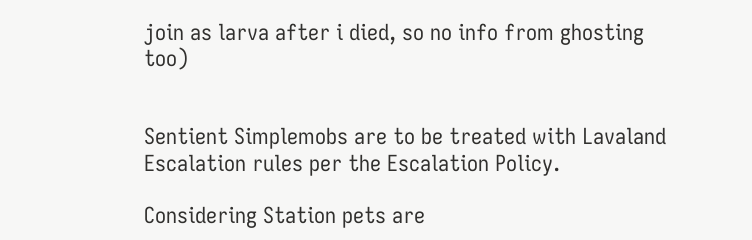join as larva after i died, so no info from ghosting too)


Sentient Simplemobs are to be treated with Lavaland Escalation rules per the Escalation Policy.

Considering Station pets are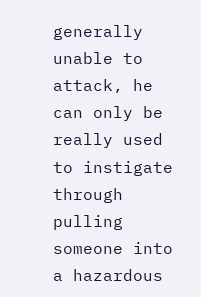generally unable to attack, he can only be really used to instigate through pulling someone into a hazardous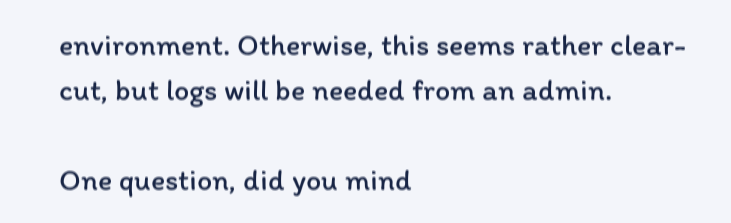environment. Otherwise, this seems rather clear-cut, but logs will be needed from an admin.

One question, did you mind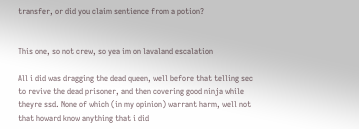transfer, or did you claim sentience from a potion?


This one, so not crew, so yea im on lavaland escalation

All i did was dragging the dead queen, well before that telling sec to revive the dead prisoner, and then covering good ninja while theyre ssd. None of which (in my opinion) warrant harm, well not that howard know anything that i did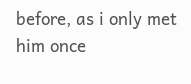before, as i only met him once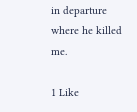in departure where he killed me.

1 Like